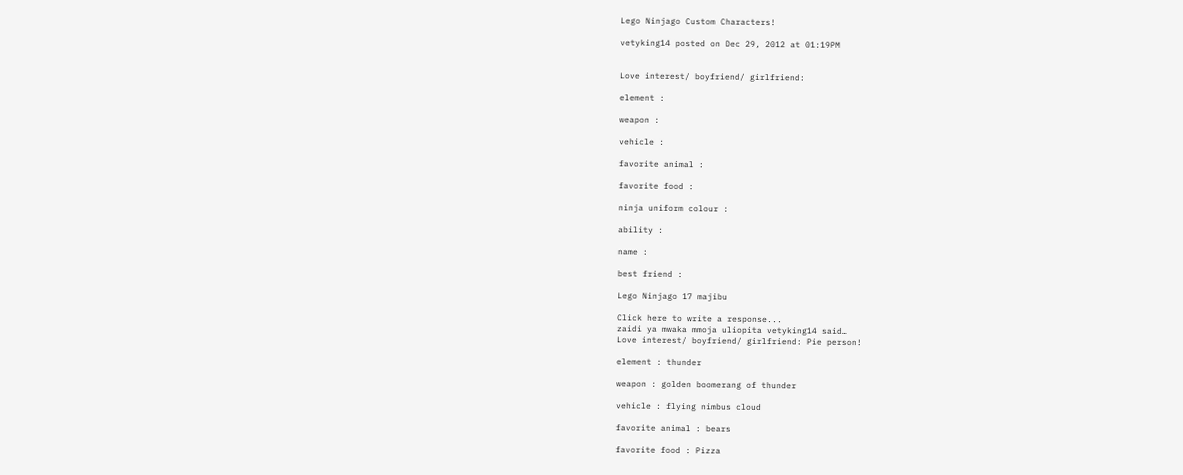Lego Ninjago Custom Characters!

vetyking14 posted on Dec 29, 2012 at 01:19PM


Love interest/ boyfriend/ girlfriend:

element :

weapon :

vehicle :

favorite animal :

favorite food :

ninja uniform colour :

ability :

name :

best friend :

Lego Ninjago 17 majibu

Click here to write a response...
zaidi ya mwaka mmoja uliopita vetyking14 said…
Love interest/ boyfriend/ girlfriend: Pie person!

element : thunder

weapon : golden boomerang of thunder

vehicle : flying nimbus cloud

favorite animal : bears

favorite food : Pizza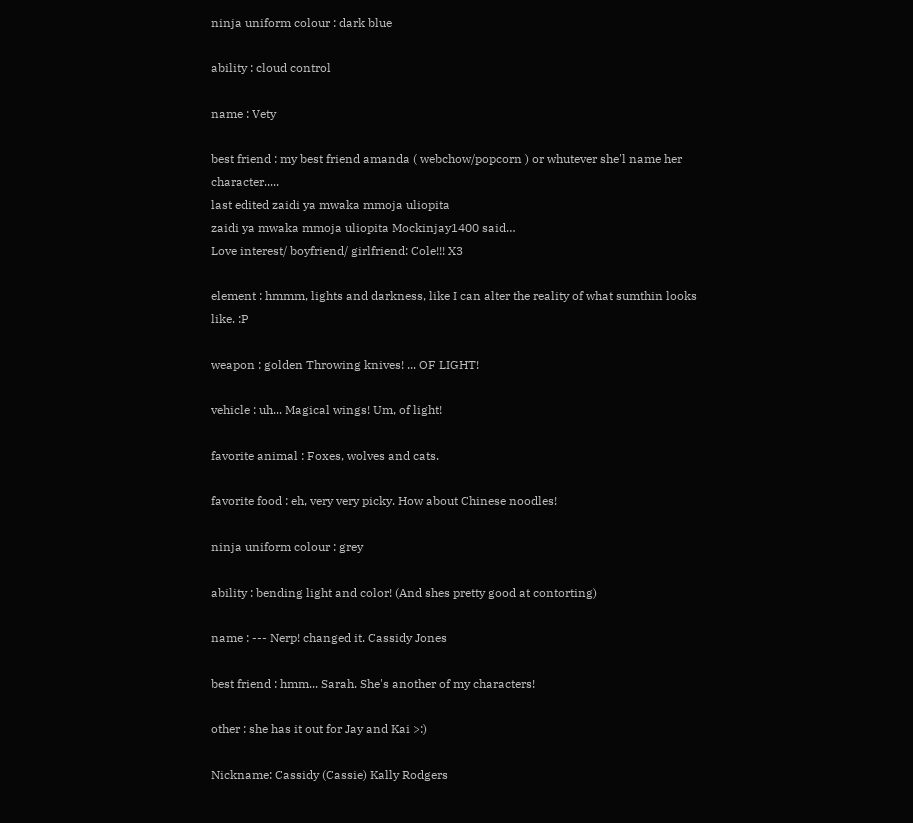ninja uniform colour : dark blue

ability : cloud control

name : Vety

best friend : my best friend amanda ( webchow/popcorn ) or whutever she'l name her character.....
last edited zaidi ya mwaka mmoja uliopita
zaidi ya mwaka mmoja uliopita Mockinjay1400 said…
Love interest/ boyfriend/ girlfriend: Cole!!! X3

element : hmmm, lights and darkness, like I can alter the reality of what sumthin looks like. :P

weapon : golden Throwing knives! ... OF LIGHT!

vehicle : uh... Magical wings! Um, of light!

favorite animal : Foxes, wolves and cats.

favorite food : eh, very very picky. How about Chinese noodles!

ninja uniform colour : grey

ability : bending light and color! (And shes pretty good at contorting)

name : --- Nerp! changed it. Cassidy Jones

best friend : hmm... Sarah. She's another of my characters!

other : she has it out for Jay and Kai >:)

Nickname: Cassidy (Cassie) Kally Rodgers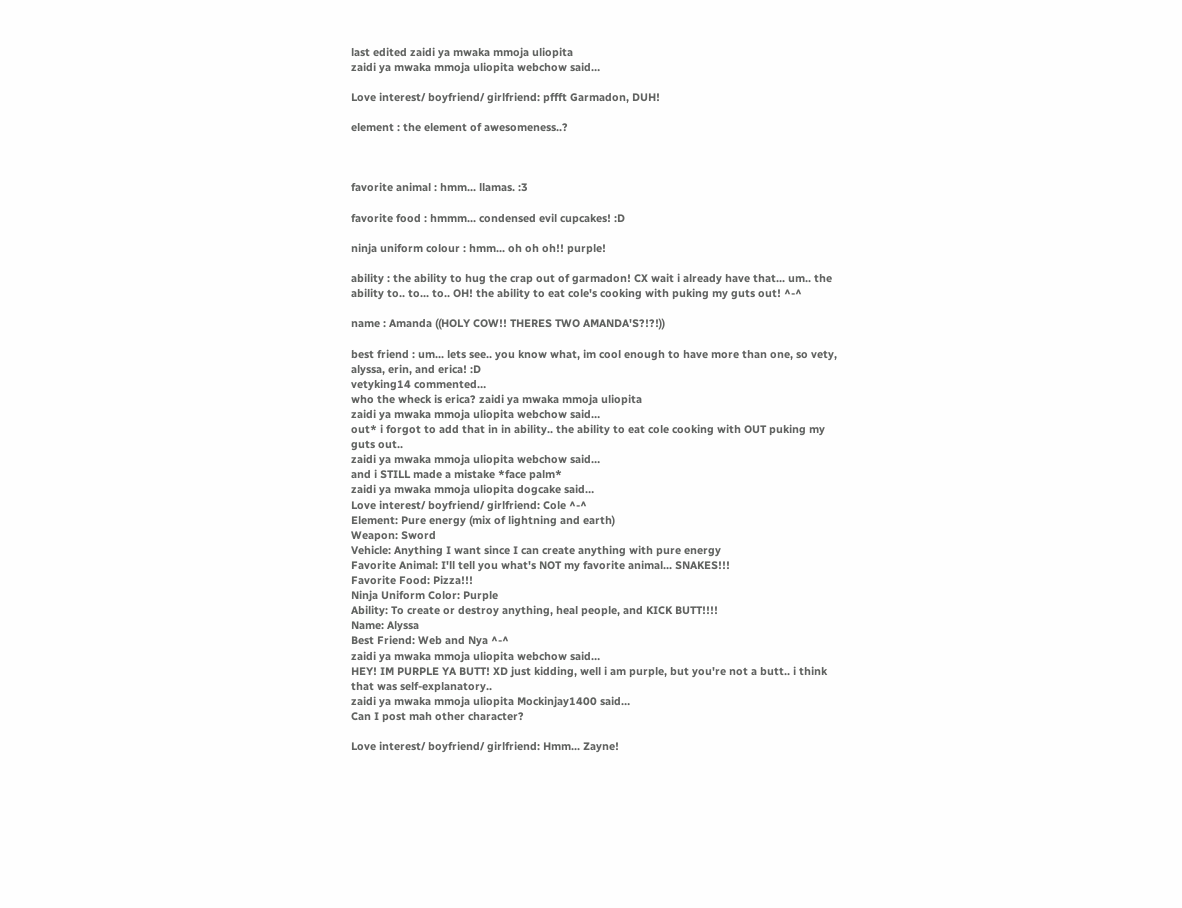last edited zaidi ya mwaka mmoja uliopita
zaidi ya mwaka mmoja uliopita webchow said…

Love interest/ boyfriend/ girlfriend: pffft Garmadon, DUH!

element : the element of awesomeness..?



favorite animal : hmm... llamas. :3

favorite food : hmmm... condensed evil cupcakes! :D

ninja uniform colour : hmm... oh oh oh!! purple!

ability : the ability to hug the crap out of garmadon! CX wait i already have that... um.. the ability to.. to... to.. OH! the ability to eat cole's cooking with puking my guts out! ^-^

name : Amanda ((HOLY COW!! THERES TWO AMANDA'S?!?!))

best friend : um... lets see.. you know what, im cool enough to have more than one, so vety, alyssa, erin, and erica! :D
vetyking14 commented…
who the wheck is erica? zaidi ya mwaka mmoja uliopita
zaidi ya mwaka mmoja uliopita webchow said…
out* i forgot to add that in in ability.. the ability to eat cole cooking with OUT puking my guts out..
zaidi ya mwaka mmoja uliopita webchow said…
and i STILL made a mistake *face palm*
zaidi ya mwaka mmoja uliopita dogcake said…
Love interest/ boyfriend/ girlfriend: Cole ^-^
Element: Pure energy (mix of lightning and earth)
Weapon: Sword
Vehicle: Anything I want since I can create anything with pure energy
Favorite Animal: I'll tell you what's NOT my favorite animal... SNAKES!!!
Favorite Food: Pizza!!!
Ninja Uniform Color: Purple
Ability: To create or destroy anything, heal people, and KICK BUTT!!!!
Name: Alyssa
Best Friend: Web and Nya ^-^
zaidi ya mwaka mmoja uliopita webchow said…
HEY! IM PURPLE YA BUTT! XD just kidding, well i am purple, but you're not a butt.. i think that was self-explanatory..
zaidi ya mwaka mmoja uliopita Mockinjay1400 said…
Can I post mah other character?

Love interest/ boyfriend/ girlfriend: Hmm... Zayne!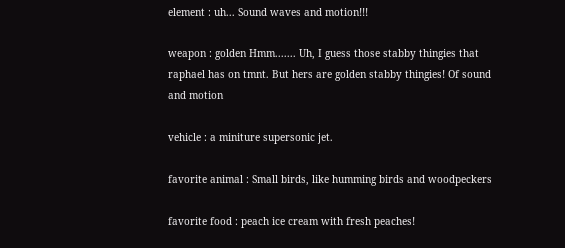element : uh... Sound waves and motion!!!

weapon : golden Hmm....... Uh, I guess those stabby thingies that raphael has on tmnt. But hers are golden stabby thingies! Of sound and motion

vehicle : a miniture supersonic jet.

favorite animal : Small birds, like humming birds and woodpeckers

favorite food : peach ice cream with fresh peaches!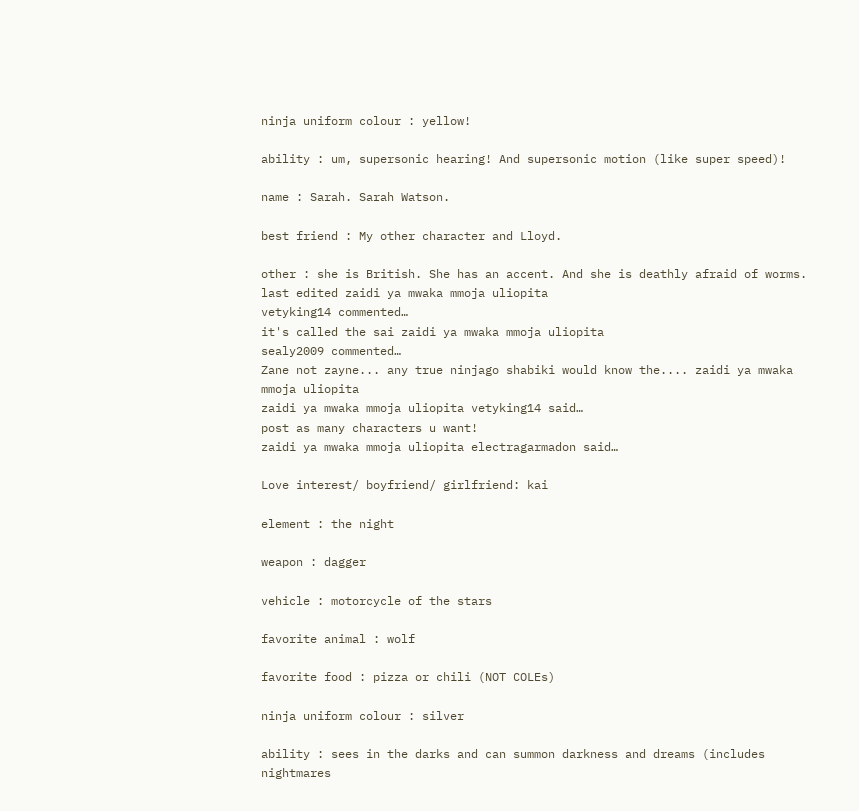ninja uniform colour : yellow!

ability : um, supersonic hearing! And supersonic motion (like super speed)!

name : Sarah. Sarah Watson.

best friend : My other character and Lloyd.

other : she is British. She has an accent. And she is deathly afraid of worms.
last edited zaidi ya mwaka mmoja uliopita
vetyking14 commented…
it's called the sai zaidi ya mwaka mmoja uliopita
sealy2009 commented…
Zane not zayne... any true ninjago shabiki would know the.... zaidi ya mwaka mmoja uliopita
zaidi ya mwaka mmoja uliopita vetyking14 said…
post as many characters u want!
zaidi ya mwaka mmoja uliopita electragarmadon said…

Love interest/ boyfriend/ girlfriend: kai

element : the night

weapon : dagger

vehicle : motorcycle of the stars

favorite animal : wolf

favorite food : pizza or chili (NOT COLEs)

ninja uniform colour : silver

ability : sees in the darks and can summon darkness and dreams (includes nightmares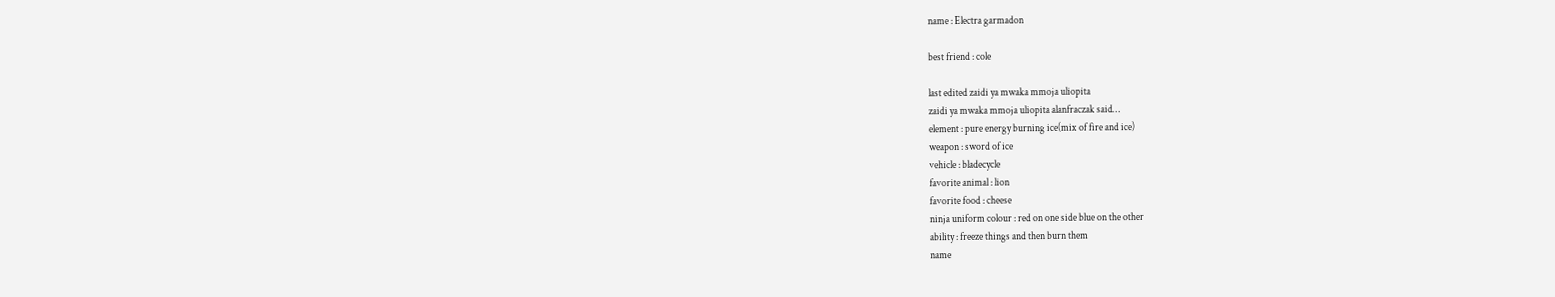name : Electra garmadon

best friend : cole

last edited zaidi ya mwaka mmoja uliopita
zaidi ya mwaka mmoja uliopita alanfraczak said…
element : pure energy burning ice(mix of fire and ice)
weapon : sword of ice
vehicle : bladecycle
favorite animal : lion
favorite food : cheese
ninja uniform colour : red on one side blue on the other
ability : freeze things and then burn them
name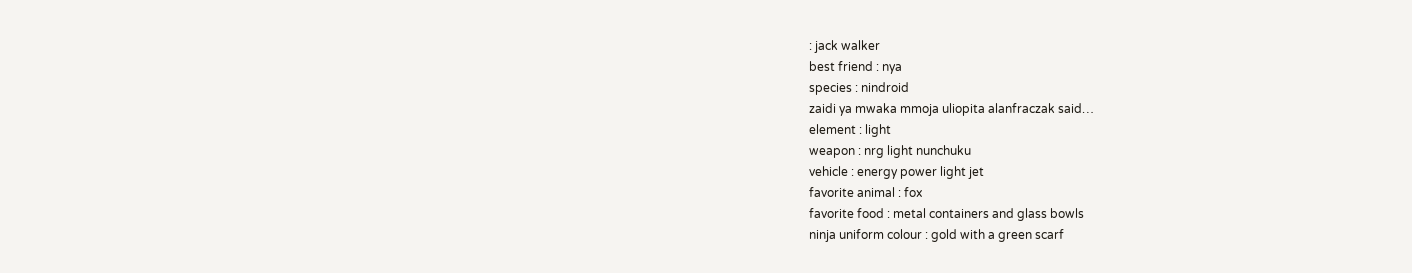: jack walker
best friend : nya
species : nindroid
zaidi ya mwaka mmoja uliopita alanfraczak said…
element : light
weapon : nrg light nunchuku
vehicle : energy power light jet
favorite animal : fox
favorite food : metal containers and glass bowls
ninja uniform colour : gold with a green scarf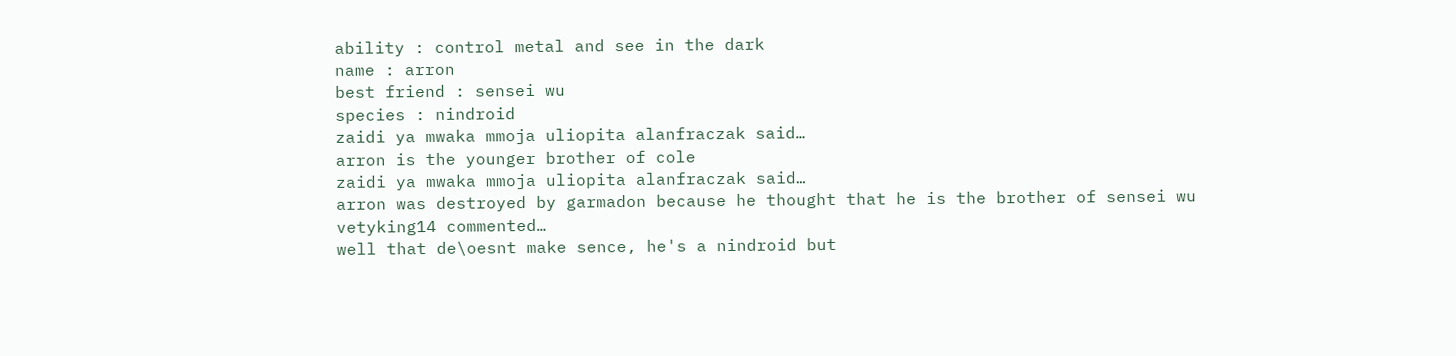ability : control metal and see in the dark
name : arron
best friend : sensei wu
species : nindroid
zaidi ya mwaka mmoja uliopita alanfraczak said…
arron is the younger brother of cole
zaidi ya mwaka mmoja uliopita alanfraczak said…
arron was destroyed by garmadon because he thought that he is the brother of sensei wu
vetyking14 commented…
well that de\oesnt make sence, he's a nindroid but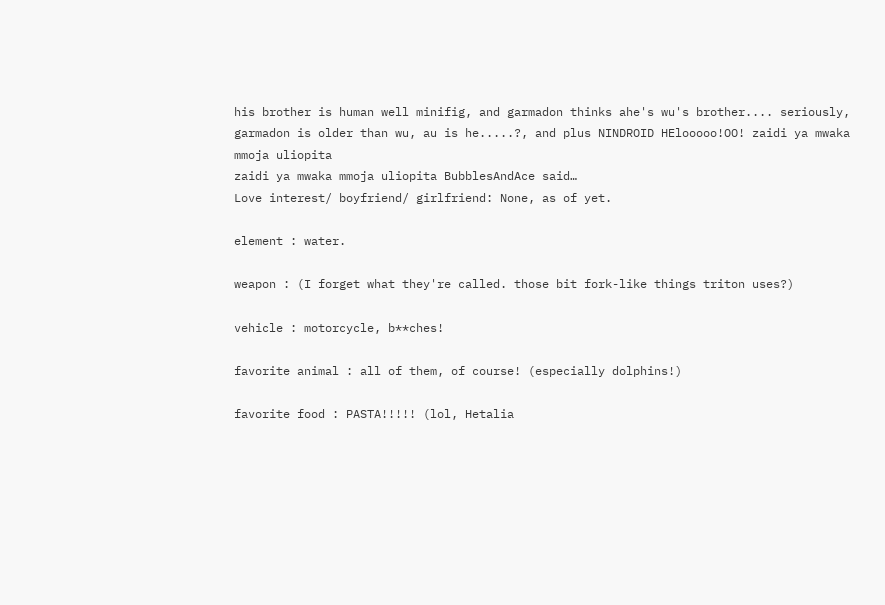his brother is human well minifig, and garmadon thinks ahe's wu's brother.... seriously, garmadon is older than wu, au is he.....?, and plus NINDROID HElooooo!OO! zaidi ya mwaka mmoja uliopita
zaidi ya mwaka mmoja uliopita BubblesAndAce said…
Love interest/ boyfriend/ girlfriend: None, as of yet.

element : water.

weapon : (I forget what they're called. those bit fork-like things triton uses?)

vehicle : motorcycle, b**ches!

favorite animal : all of them, of course! (especially dolphins!)

favorite food : PASTA!!!!! (lol, Hetalia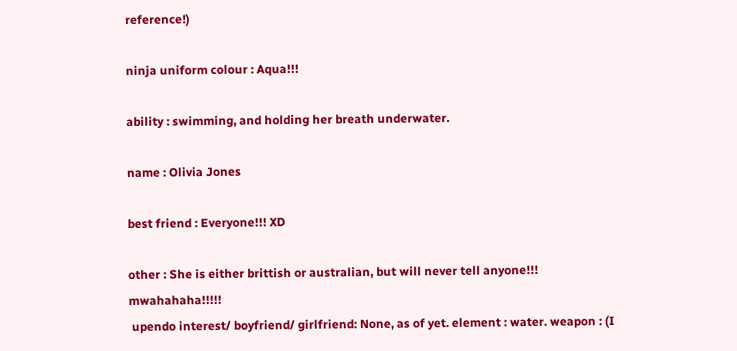reference!)

ninja uniform colour : Aqua!!!

ability : swimming, and holding her breath underwater.

name : Olivia Jones

best friend : Everyone!!! XD

other : She is either brittish or australian, but will never tell anyone!!! mwahahaha!!!!!
 upendo interest/ boyfriend/ girlfriend: None, as of yet. element : water. weapon : (I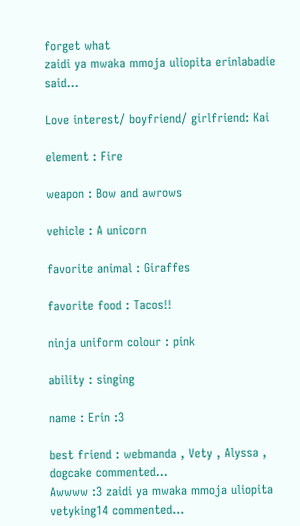forget what
zaidi ya mwaka mmoja uliopita erinlabadie said…

Love interest/ boyfriend/ girlfriend: Kai

element : Fire

weapon : Bow and awrows

vehicle : A unicorn

favorite animal : Giraffes

favorite food : Tacos!!

ninja uniform colour : pink

ability : singing

name : Erin :3

best friend : webmanda , Vety , Alyssa ,
dogcake commented…
Awwww :3 zaidi ya mwaka mmoja uliopita
vetyking14 commented…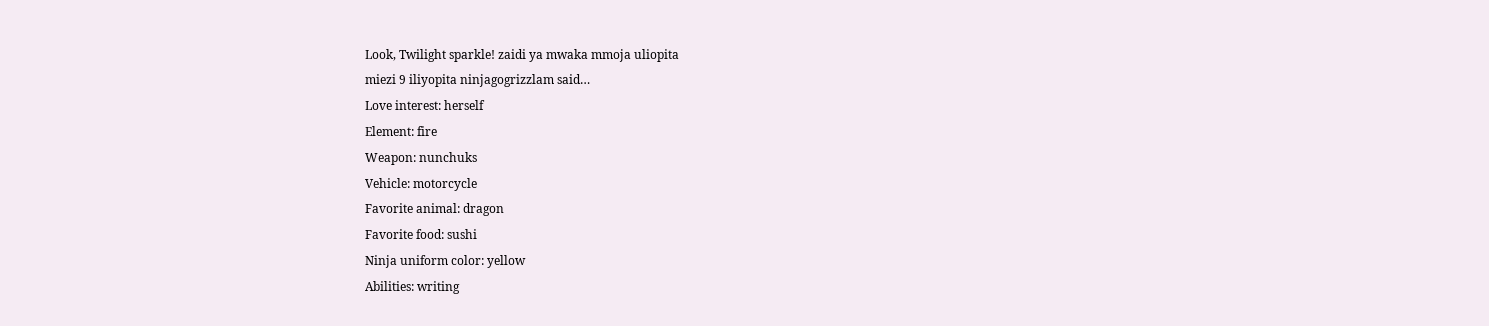Look, Twilight sparkle! zaidi ya mwaka mmoja uliopita
miezi 9 iliyopita ninjagogrizzlam said…
Love interest: herself
Element: fire
Weapon: nunchuks
Vehicle: motorcycle
Favorite animal: dragon
Favorite food: sushi
Ninja uniform color: yellow
Abilities: writing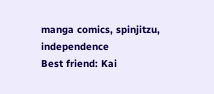manga comics, spinjitzu, independence
Best friend: Kai